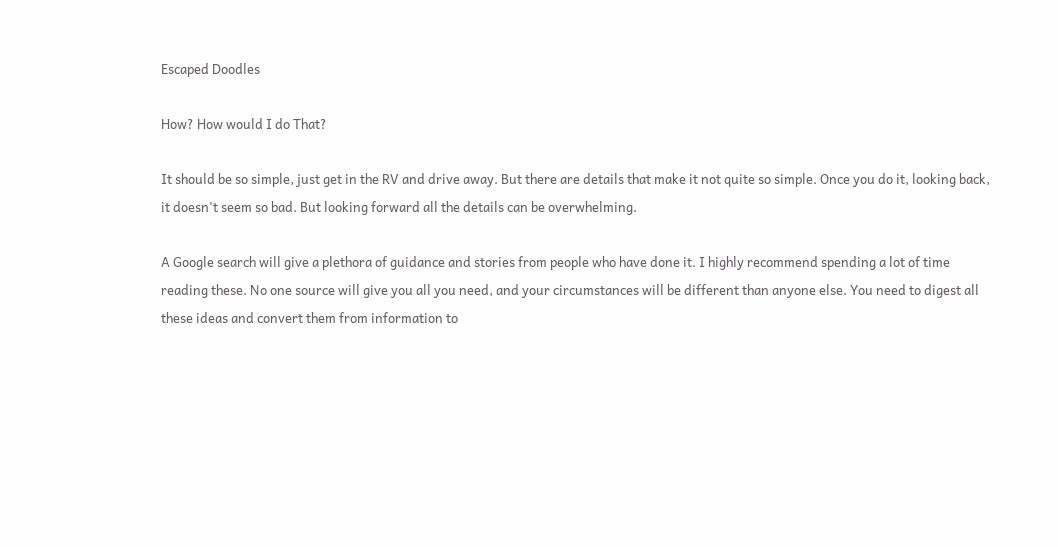Escaped Doodles

How? How would I do That?

It should be so simple, just get in the RV and drive away. But there are details that make it not quite so simple. Once you do it, looking back, it doesn't seem so bad. But looking forward all the details can be overwhelming.

A Google search will give a plethora of guidance and stories from people who have done it. I highly recommend spending a lot of time reading these. No one source will give you all you need, and your circumstances will be different than anyone else. You need to digest all these ideas and convert them from information to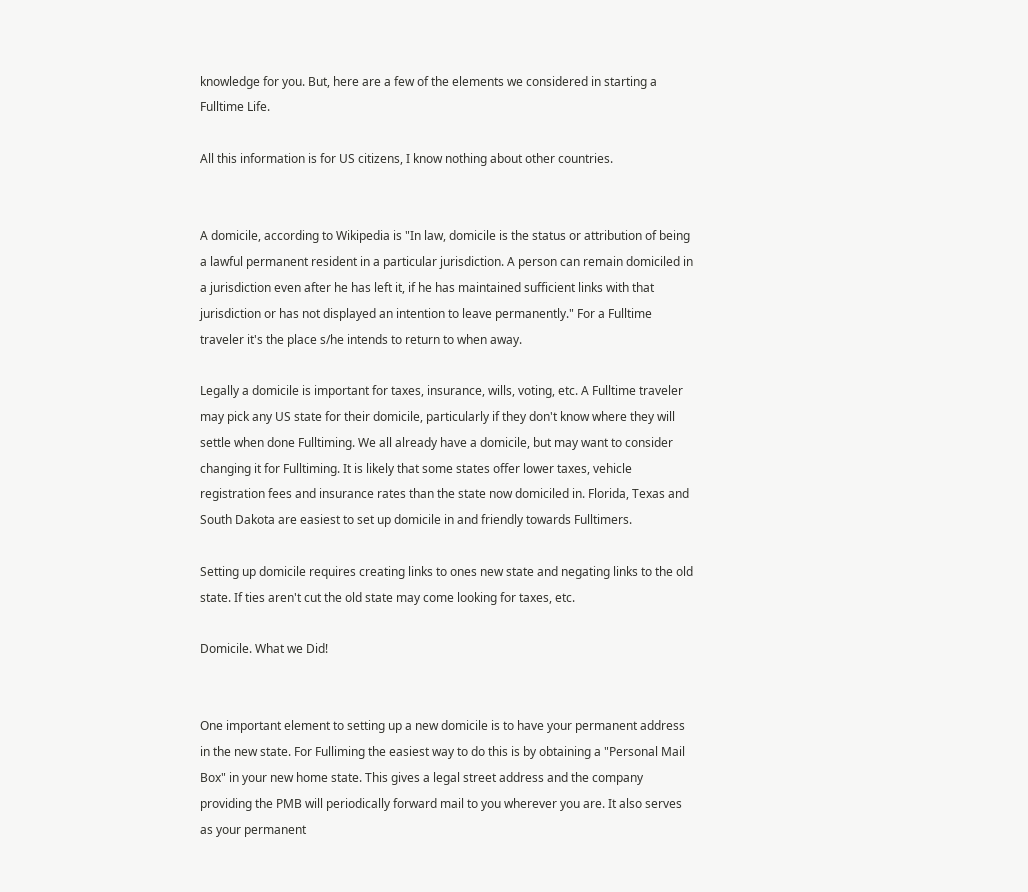knowledge for you. But, here are a few of the elements we considered in starting a Fulltime Life.

All this information is for US citizens, I know nothing about other countries.


A domicile, according to Wikipedia is "In law, domicile is the status or attribution of being a lawful permanent resident in a particular jurisdiction. A person can remain domiciled in a jurisdiction even after he has left it, if he has maintained sufficient links with that jurisdiction or has not displayed an intention to leave permanently." For a Fulltime traveler it's the place s/he intends to return to when away.

Legally a domicile is important for taxes, insurance, wills, voting, etc. A Fulltime traveler may pick any US state for their domicile, particularly if they don't know where they will settle when done Fulltiming. We all already have a domicile, but may want to consider changing it for Fulltiming. It is likely that some states offer lower taxes, vehicle registration fees and insurance rates than the state now domiciled in. Florida, Texas and South Dakota are easiest to set up domicile in and friendly towards Fulltimers.

Setting up domicile requires creating links to ones new state and negating links to the old state. If ties aren't cut the old state may come looking for taxes, etc.

Domicile. What we Did!


One important element to setting up a new domicile is to have your permanent address in the new state. For Fulliming the easiest way to do this is by obtaining a "Personal Mail Box" in your new home state. This gives a legal street address and the company providing the PMB will periodically forward mail to you wherever you are. It also serves as your permanent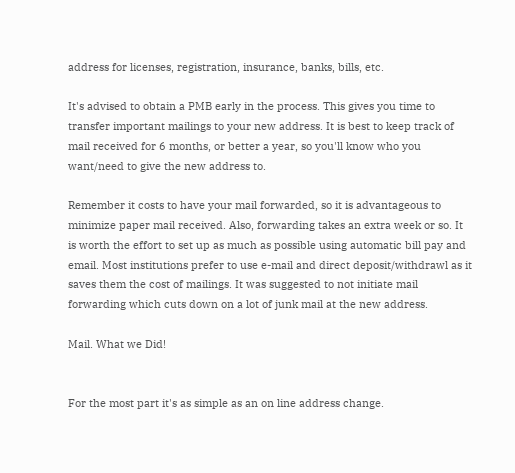address for licenses, registration, insurance, banks, bills, etc.

It's advised to obtain a PMB early in the process. This gives you time to transfer important mailings to your new address. It is best to keep track of mail received for 6 months, or better a year, so you'll know who you want/need to give the new address to.

Remember it costs to have your mail forwarded, so it is advantageous to minimize paper mail received. Also, forwarding takes an extra week or so. It is worth the effort to set up as much as possible using automatic bill pay and email. Most institutions prefer to use e-mail and direct deposit/withdrawl as it saves them the cost of mailings. It was suggested to not initiate mail forwarding which cuts down on a lot of junk mail at the new address.

Mail. What we Did!


For the most part it's as simple as an on line address change.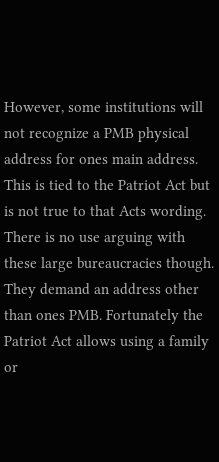However, some institutions will not recognize a PMB physical address for ones main address. This is tied to the Patriot Act but is not true to that Acts wording. There is no use arguing with these large bureaucracies though. They demand an address other than ones PMB. Fortunately the Patriot Act allows using a family or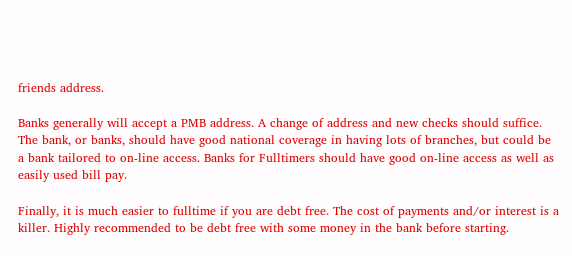friends address.

Banks generally will accept a PMB address. A change of address and new checks should suffice. The bank, or banks, should have good national coverage in having lots of branches, but could be a bank tailored to on-line access. Banks for Fulltimers should have good on-line access as well as easily used bill pay.

Finally, it is much easier to fulltime if you are debt free. The cost of payments and/or interest is a killer. Highly recommended to be debt free with some money in the bank before starting.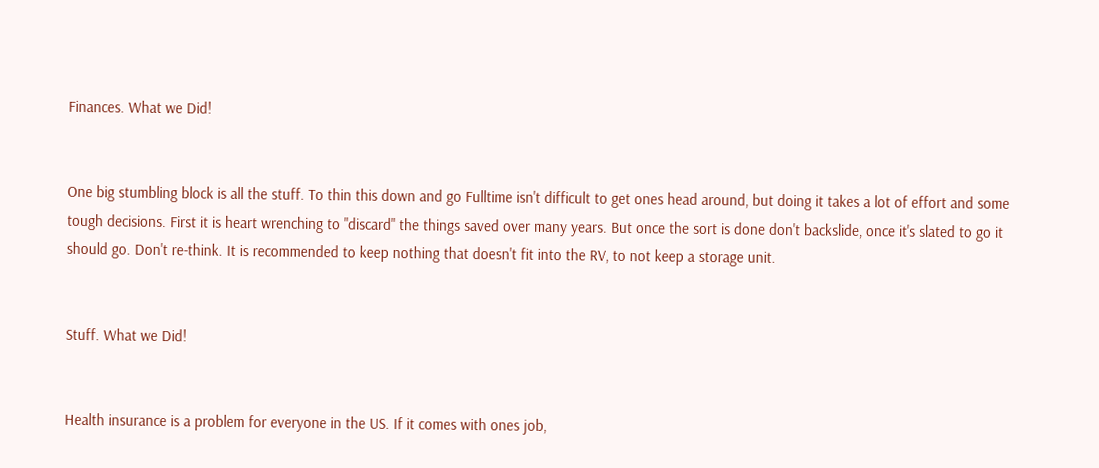Finances. What we Did!


One big stumbling block is all the stuff. To thin this down and go Fulltime isn't difficult to get ones head around, but doing it takes a lot of effort and some tough decisions. First it is heart wrenching to "discard" the things saved over many years. But once the sort is done don't backslide, once it's slated to go it should go. Don't re-think. It is recommended to keep nothing that doesn't fit into the RV, to not keep a storage unit.


Stuff. What we Did!


Health insurance is a problem for everyone in the US. If it comes with ones job,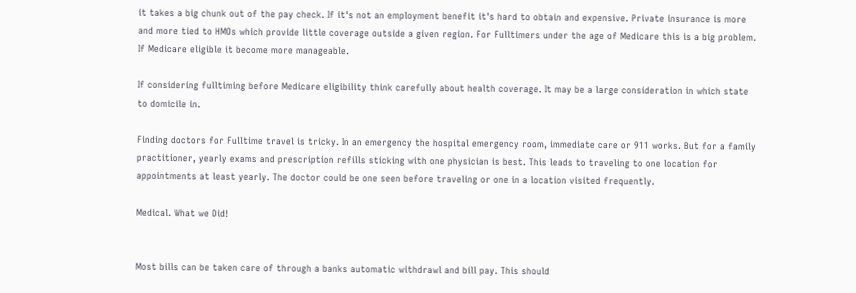it takes a big chunk out of the pay check. If it's not an employment benefit it's hard to obtain and expensive. Private insurance is more and more tied to HMOs which provide little coverage outside a given region. For Fulltimers under the age of Medicare this is a big problem. If Medicare eligible it become more manageable.

If considering fulltiming before Medicare eligibility think carefully about health coverage. It may be a large consideration in which state to domicile in.

Finding doctors for Fulltime travel is tricky. In an emergency the hospital emergency room, immediate care or 911 works. But for a family practitioner, yearly exams and prescription refills sticking with one physician is best. This leads to traveling to one location for appointments at least yearly. The doctor could be one seen before traveling or one in a location visited frequently.

Medical. What we Did!


Most bills can be taken care of through a banks automatic withdrawl and bill pay. This should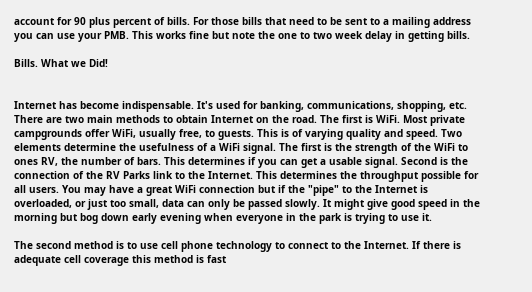account for 90 plus percent of bills. For those bills that need to be sent to a mailing address you can use your PMB. This works fine but note the one to two week delay in getting bills.

Bills. What we Did!


Internet has become indispensable. It's used for banking, communications, shopping, etc. There are two main methods to obtain Internet on the road. The first is WiFi. Most private campgrounds offer WiFi, usually free, to guests. This is of varying quality and speed. Two elements determine the usefulness of a WiFi signal. The first is the strength of the WiFi to ones RV, the number of bars. This determines if you can get a usable signal. Second is the connection of the RV Parks link to the Internet. This determines the throughput possible for all users. You may have a great WiFi connection but if the "pipe" to the Internet is overloaded, or just too small, data can only be passed slowly. It might give good speed in the morning but bog down early evening when everyone in the park is trying to use it.

The second method is to use cell phone technology to connect to the Internet. If there is adequate cell coverage this method is fast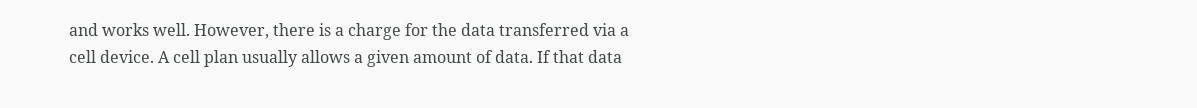and works well. However, there is a charge for the data transferred via a cell device. A cell plan usually allows a given amount of data. If that data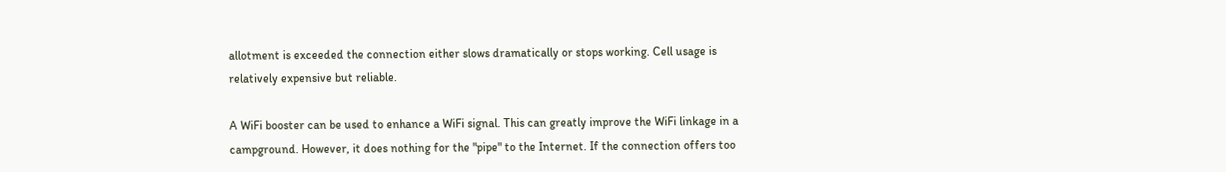allotment is exceeded the connection either slows dramatically or stops working. Cell usage is relatively expensive but reliable.

A WiFi booster can be used to enhance a WiFi signal. This can greatly improve the WiFi linkage in a campground. However, it does nothing for the "pipe" to the Internet. If the connection offers too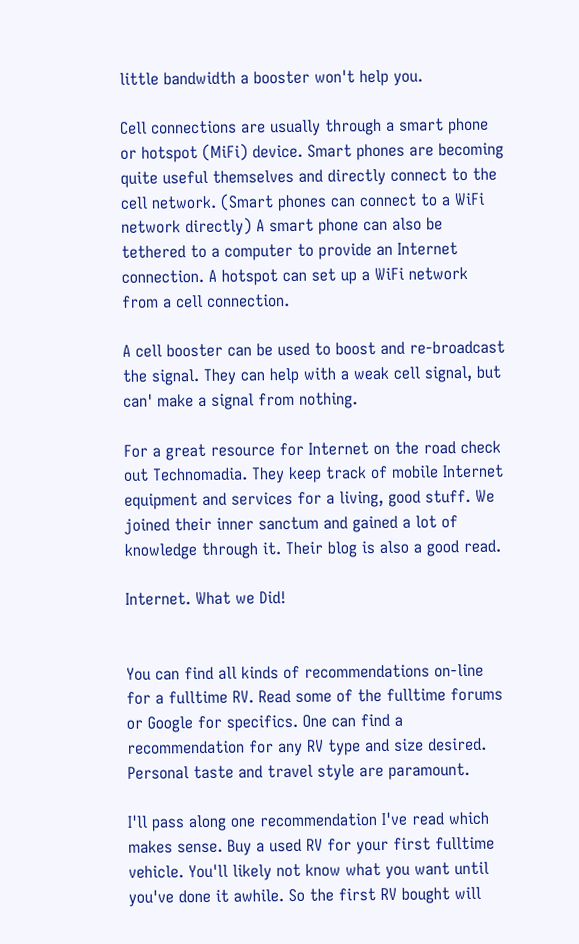little bandwidth a booster won't help you.

Cell connections are usually through a smart phone or hotspot (MiFi) device. Smart phones are becoming quite useful themselves and directly connect to the cell network. (Smart phones can connect to a WiFi network directly) A smart phone can also be tethered to a computer to provide an Internet connection. A hotspot can set up a WiFi network from a cell connection.

A cell booster can be used to boost and re-broadcast the signal. They can help with a weak cell signal, but can' make a signal from nothing.

For a great resource for Internet on the road check out Technomadia. They keep track of mobile Internet equipment and services for a living, good stuff. We joined their inner sanctum and gained a lot of knowledge through it. Their blog is also a good read.

Internet. What we Did!


You can find all kinds of recommendations on-line for a fulltime RV. Read some of the fulltime forums or Google for specifics. One can find a recommendation for any RV type and size desired. Personal taste and travel style are paramount.

I'll pass along one recommendation I've read which makes sense. Buy a used RV for your first fulltime vehicle. You'll likely not know what you want until you've done it awhile. So the first RV bought will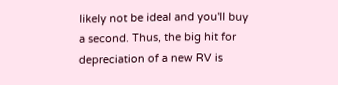likely not be ideal and you'll buy a second. Thus, the big hit for depreciation of a new RV is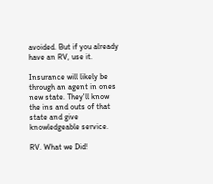avoided. But if you already have an RV, use it.

Insurance will likely be through an agent in ones new state. They'll know the ins and outs of that state and give knowledgeable service.

RV. What we Did!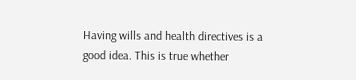Having wills and health directives is a good idea. This is true whether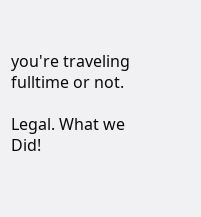you're traveling fulltime or not.

Legal. What we Did!